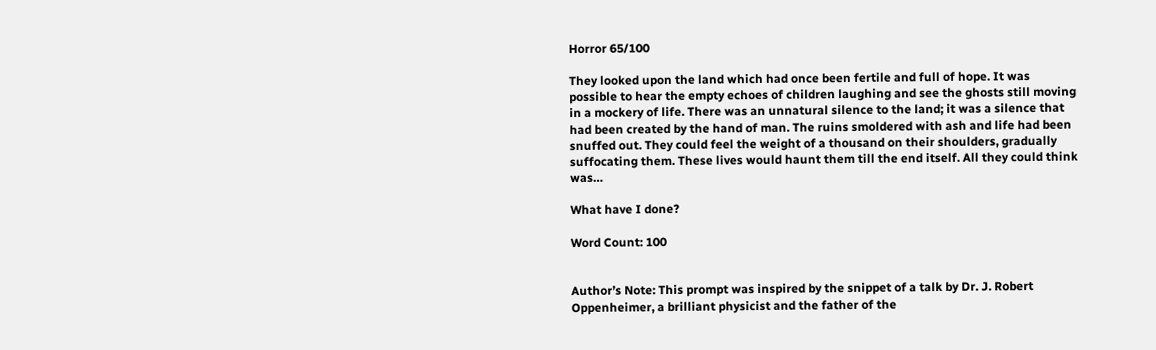Horror 65/100

They looked upon the land which had once been fertile and full of hope. It was possible to hear the empty echoes of children laughing and see the ghosts still moving in a mockery of life. There was an unnatural silence to the land; it was a silence that had been created by the hand of man. The ruins smoldered with ash and life had been snuffed out. They could feel the weight of a thousand on their shoulders, gradually suffocating them. These lives would haunt them till the end itself. All they could think was…

What have I done?

Word Count: 100


Author’s Note: This prompt was inspired by the snippet of a talk by Dr. J. Robert Oppenheimer, a brilliant physicist and the father of the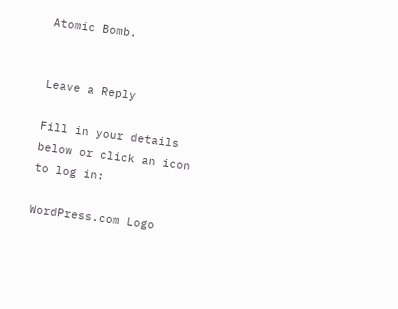Atomic Bomb.


Leave a Reply

Fill in your details below or click an icon to log in:

WordPress.com Logo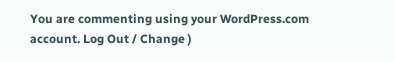You are commenting using your WordPress.com account. Log Out / Change )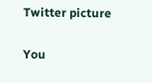Twitter picture

You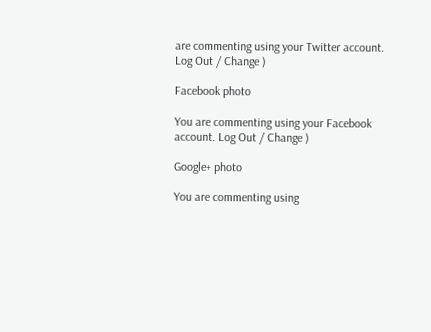are commenting using your Twitter account. Log Out / Change )

Facebook photo

You are commenting using your Facebook account. Log Out / Change )

Google+ photo

You are commenting using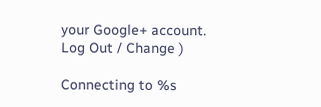your Google+ account. Log Out / Change )

Connecting to %s